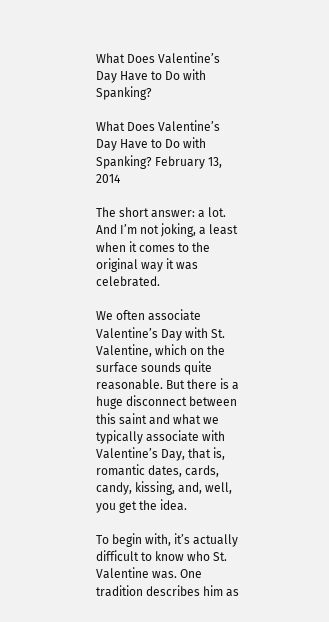What Does Valentine’s Day Have to Do with Spanking?

What Does Valentine’s Day Have to Do with Spanking? February 13, 2014

The short answer: a lot. And I’m not joking, a least when it comes to the original way it was celebrated.

We often associate Valentine’s Day with St. Valentine, which on the surface sounds quite reasonable. But there is a huge disconnect between this saint and what we typically associate with Valentine’s Day, that is, romantic dates, cards, candy, kissing, and, well, you get the idea.

To begin with, it’s actually difficult to know who St. Valentine was. One tradition describes him as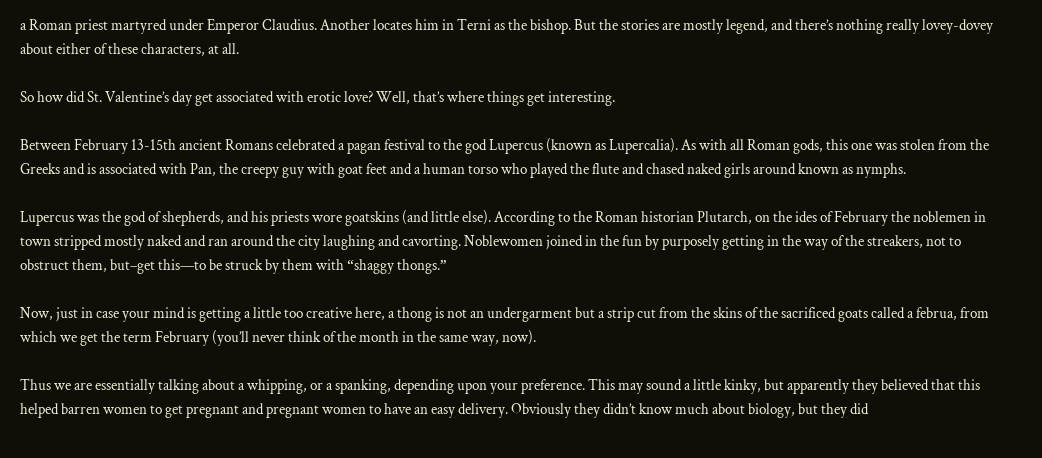a Roman priest martyred under Emperor Claudius. Another locates him in Terni as the bishop. But the stories are mostly legend, and there’s nothing really lovey-dovey about either of these characters, at all.

So how did St. Valentine’s day get associated with erotic love? Well, that’s where things get interesting.

Between February 13-15th ancient Romans celebrated a pagan festival to the god Lupercus (known as Lupercalia). As with all Roman gods, this one was stolen from the Greeks and is associated with Pan, the creepy guy with goat feet and a human torso who played the flute and chased naked girls around known as nymphs.

Lupercus was the god of shepherds, and his priests wore goatskins (and little else). According to the Roman historian Plutarch, on the ides of February the noblemen in town stripped mostly naked and ran around the city laughing and cavorting. Noblewomen joined in the fun by purposely getting in the way of the streakers, not to obstruct them, but–get this—to be struck by them with “shaggy thongs.”

Now, just in case your mind is getting a little too creative here, a thong is not an undergarment but a strip cut from the skins of the sacrificed goats called a februa, from which we get the term February (you’ll never think of the month in the same way, now).

Thus we are essentially talking about a whipping, or a spanking, depending upon your preference. This may sound a little kinky, but apparently they believed that this helped barren women to get pregnant and pregnant women to have an easy delivery. Obviously they didn’t know much about biology, but they did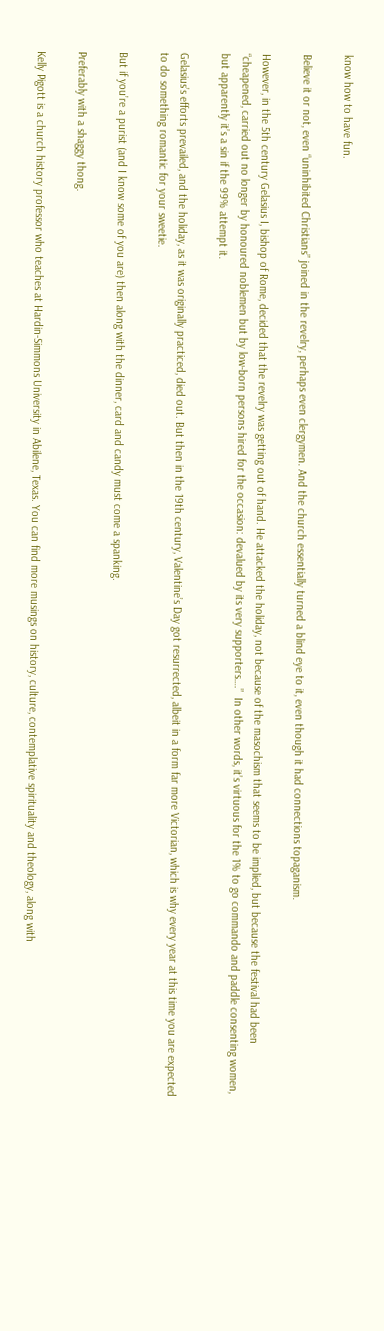know how to have fun.

Believe it or not, even “uninhibited Christians” joined in the revelry, perhaps even clergymen. And the church essentially turned a blind eye to it, even though it had connections topaganism.

However, in the 5th century Gelasius I, bishop of Rome, decided that the revelry was getting out of hand. He attacked the holiday, not because of the masochism that seems to be implied, but because the festival had been “cheapened, carried out no longer by honoured noblemen but by low-born persons hired for the occasion: devalued by its very supporters….”  In other words, it’s virtuous for the 1% to go commando and paddle consenting women, but apparently it’s a sin if the 99% attempt it.

Gelasius’s efforts prevailed, and the holiday, as it was originally practiced, died out. But then in the 19th century, Valentine’s Day got resurrected, albeit in a form far more Victorian, which is why every year at this time you are expected to do something romantic for your sweetie.

But if you’re a purist (and I know some of you are) then along with the dinner, card and candy must come a spanking.

Preferably with a shaggy thong.

Kelly Pigott is a church history professor who teaches at Hardin-Simmons University in Abilene, Texas. You can find more musings on history, culture, contemplative spirituality and theology, along with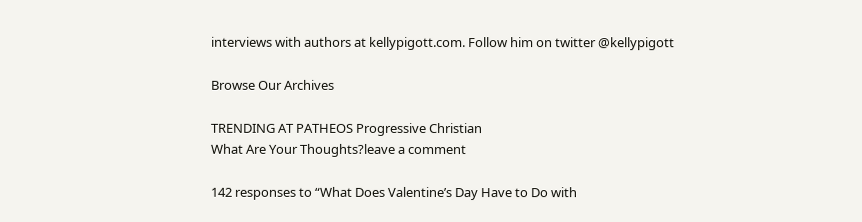interviews with authors at kellypigott.com. Follow him on twitter @kellypigott

Browse Our Archives

TRENDING AT PATHEOS Progressive Christian
What Are Your Thoughts?leave a comment

142 responses to “What Does Valentine’s Day Have to Do with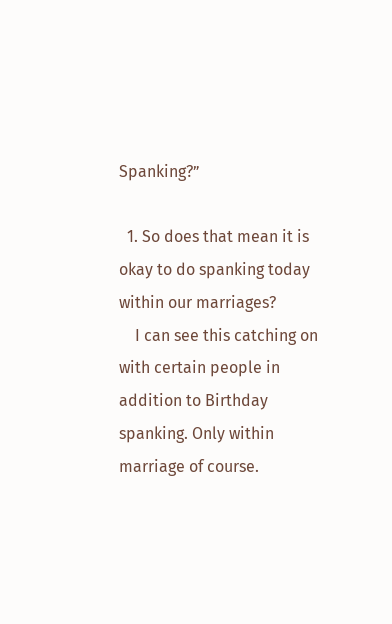Spanking?”

  1. So does that mean it is okay to do spanking today within our marriages?
    I can see this catching on with certain people in addition to Birthday spanking. Only within marriage of course.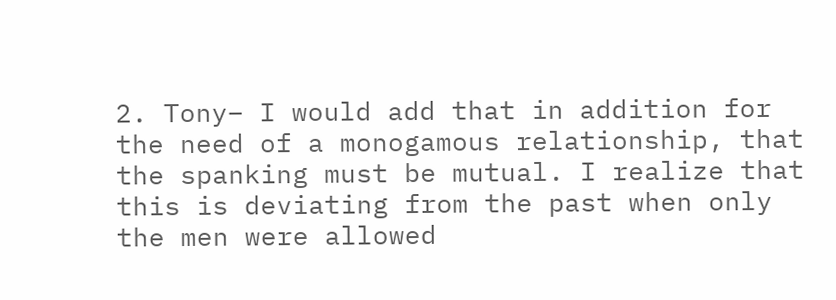2. Tony– I would add that in addition for the need of a monogamous relationship, that the spanking must be mutual. I realize that this is deviating from the past when only the men were allowed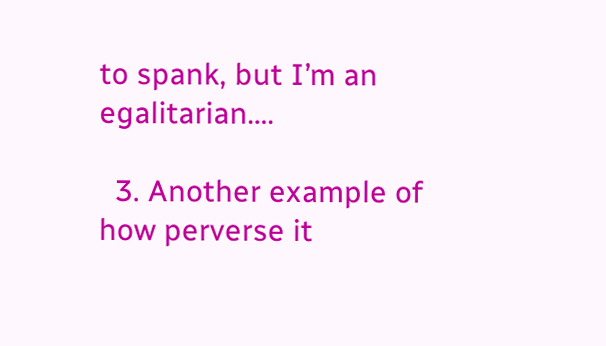to spank, but I’m an egalitarian….

  3. Another example of how perverse it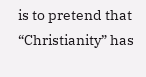is to pretend that “Christianity” has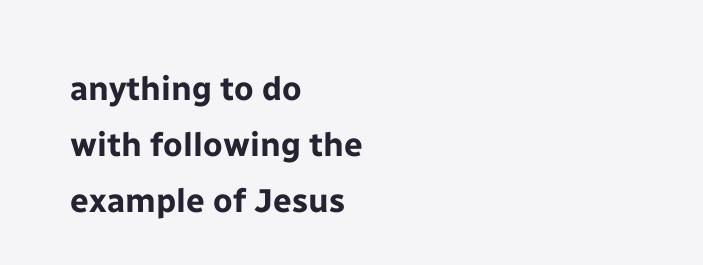anything to do with following the example of Jesus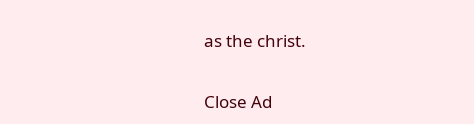as the christ.

Close Ad